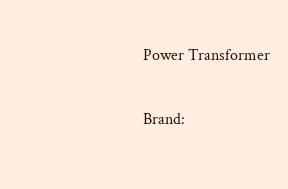Power Transformer

Brand: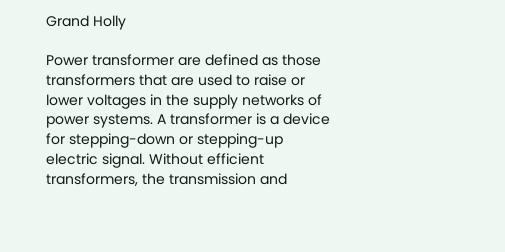Grand Holly

Power transformer are defined as those transformers that are used to raise or lower voltages in the supply networks of power systems. A transformer is a device for stepping-down or stepping-up electric signal. Without efficient transformers, the transmission and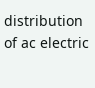distribution of ac electric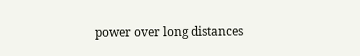power over long distances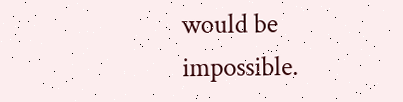would be impossible.